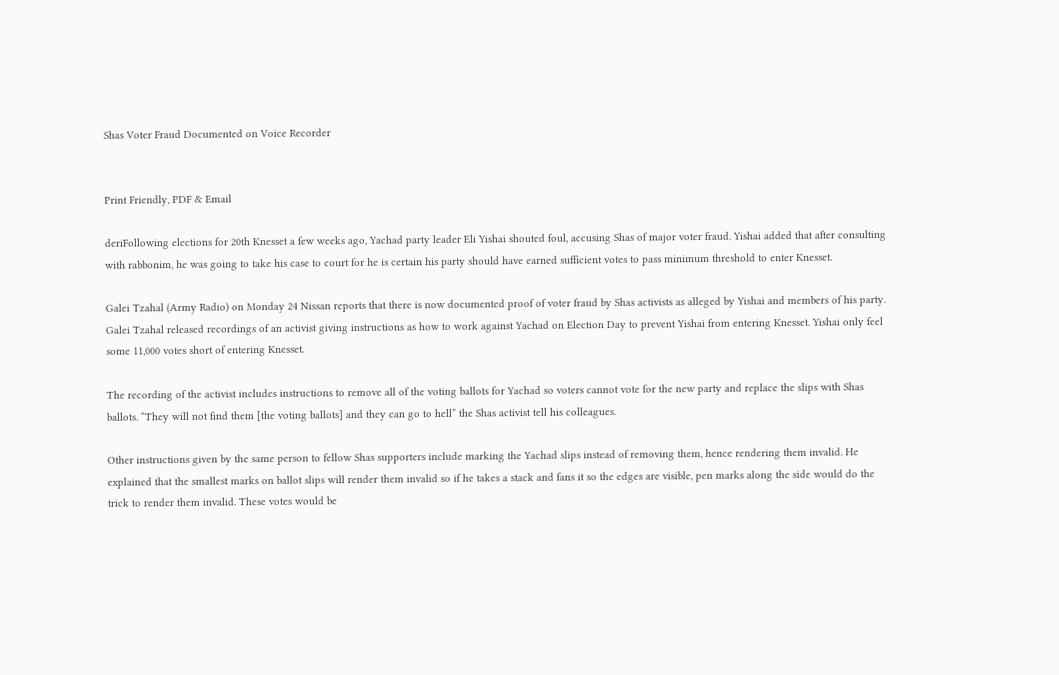Shas Voter Fraud Documented on Voice Recorder


Print Friendly, PDF & Email

deriFollowing elections for 20th Knesset a few weeks ago, Yachad party leader Eli Yishai shouted foul, accusing Shas of major voter fraud. Yishai added that after consulting with rabbonim, he was going to take his case to court for he is certain his party should have earned sufficient votes to pass minimum threshold to enter Knesset.

Galei Tzahal (Army Radio) on Monday 24 Nissan reports that there is now documented proof of voter fraud by Shas activists as alleged by Yishai and members of his party. Galei Tzahal released recordings of an activist giving instructions as how to work against Yachad on Election Day to prevent Yishai from entering Knesset. Yishai only feel some 11,000 votes short of entering Knesset.

The recording of the activist includes instructions to remove all of the voting ballots for Yachad so voters cannot vote for the new party and replace the slips with Shas ballots. “They will not find them [the voting ballots] and they can go to hell” the Shas activist tell his colleagues.

Other instructions given by the same person to fellow Shas supporters include marking the Yachad slips instead of removing them, hence rendering them invalid. He explained that the smallest marks on ballot slips will render them invalid so if he takes a stack and fans it so the edges are visible, pen marks along the side would do the trick to render them invalid. These votes would be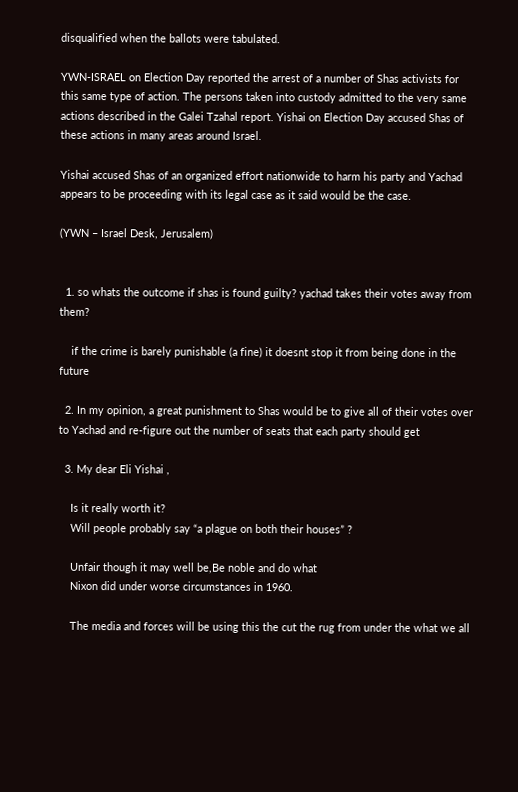disqualified when the ballots were tabulated.

YWN-ISRAEL on Election Day reported the arrest of a number of Shas activists for this same type of action. The persons taken into custody admitted to the very same actions described in the Galei Tzahal report. Yishai on Election Day accused Shas of these actions in many areas around Israel.

Yishai accused Shas of an organized effort nationwide to harm his party and Yachad appears to be proceeding with its legal case as it said would be the case.

(YWN – Israel Desk, Jerusalem)


  1. so whats the outcome if shas is found guilty? yachad takes their votes away from them?

    if the crime is barely punishable (a fine) it doesnt stop it from being done in the future

  2. In my opinion, a great punishment to Shas would be to give all of their votes over to Yachad and re-figure out the number of seats that each party should get

  3. My dear Eli Yishai ,

    Is it really worth it?
    Will people probably say “a plague on both their houses” ?

    Unfair though it may well be,Be noble and do what
    Nixon did under worse circumstances in 1960.

    The media and forces will be using this the cut the rug from under the what we all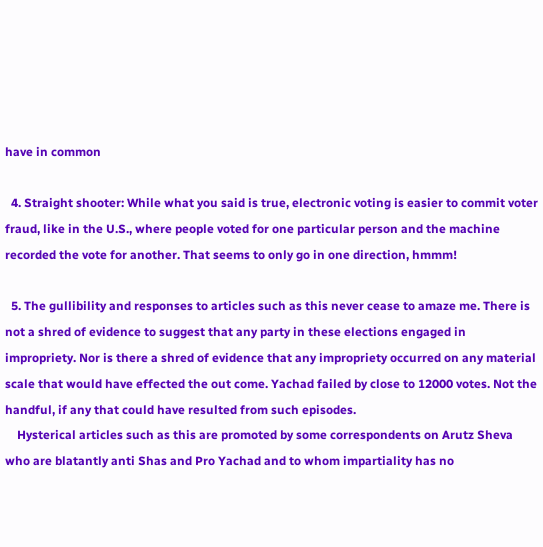have in common

  4. Straight shooter: While what you said is true, electronic voting is easier to commit voter fraud, like in the U.S., where people voted for one particular person and the machine recorded the vote for another. That seems to only go in one direction, hmmm!

  5. The gullibility and responses to articles such as this never cease to amaze me. There is not a shred of evidence to suggest that any party in these elections engaged in impropriety. Nor is there a shred of evidence that any impropriety occurred on any material scale that would have effected the out come. Yachad failed by close to 12000 votes. Not the handful, if any that could have resulted from such episodes.
    Hysterical articles such as this are promoted by some correspondents on Arutz Sheva who are blatantly anti Shas and Pro Yachad and to whom impartiality has no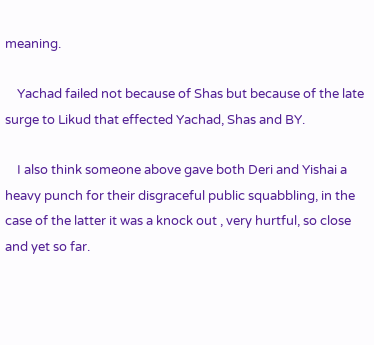meaning.

    Yachad failed not because of Shas but because of the late surge to Likud that effected Yachad, Shas and BY.

    I also think someone above gave both Deri and Yishai a heavy punch for their disgraceful public squabbling, in the case of the latter it was a knock out , very hurtful, so close and yet so far.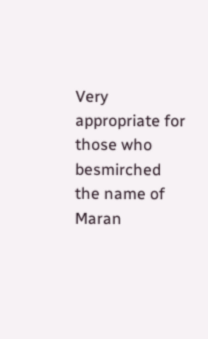Very appropriate for those who besmirched the name of Maran